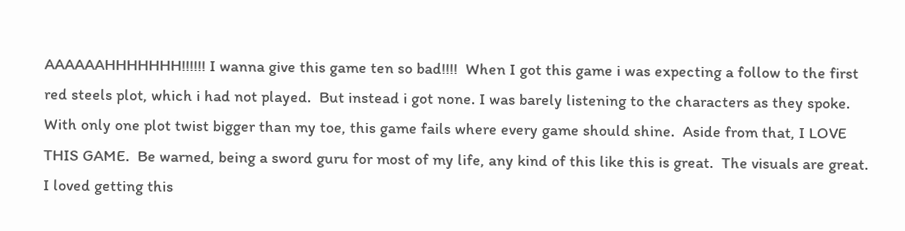AAAAAAHHHHHHH!!!!!! I wanna give this game ten so bad!!!!  When I got this game i was expecting a follow to the first red steels plot, which i had not played.  But instead i got none. I was barely listening to the characters as they spoke.  With only one plot twist bigger than my toe, this game fails where every game should shine.  Aside from that, I LOVE THIS GAME.  Be warned, being a sword guru for most of my life, any kind of this like this is great.  The visuals are great.  I loved getting this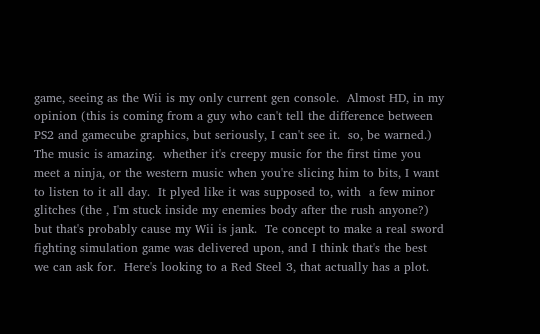game, seeing as the Wii is my only current gen console.  Almost HD, in my opinion (this is coming from a guy who can't tell the difference between PS2 and gamecube graphics, but seriously, I can't see it.  so, be warned.)  The music is amazing.  whether it's creepy music for the first time you meet a ninja, or the western music when you're slicing him to bits, I want to listen to it all day.  It plyed like it was supposed to, with  a few minor glitches (the , I'm stuck inside my enemies body after the rush anyone?)  but that's probably cause my Wii is jank.  Te concept to make a real sword fighting simulation game was delivered upon, and I think that's the best we can ask for.  Here's looking to a Red Steel 3, that actually has a plot.